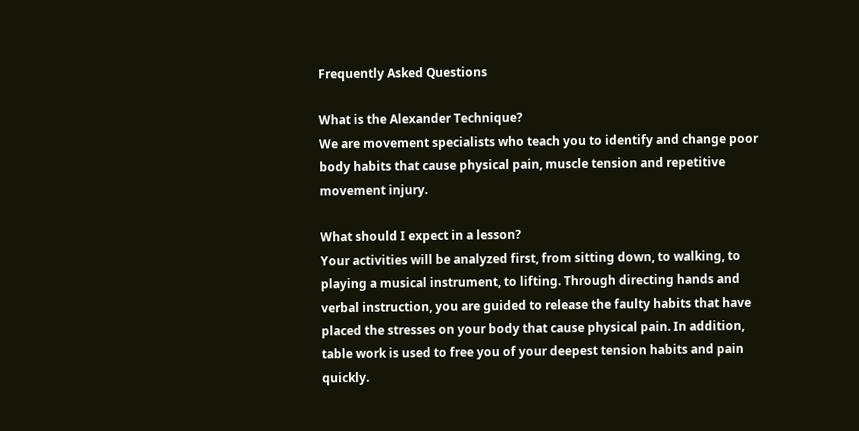Frequently Asked Questions

What is the Alexander Technique?
We are movement specialists who teach you to identify and change poor body habits that cause physical pain, muscle tension and repetitive movement injury.

What should I expect in a lesson?
Your activities will be analyzed first, from sitting down, to walking, to playing a musical instrument, to lifting. Through directing hands and verbal instruction, you are guided to release the faulty habits that have placed the stresses on your body that cause physical pain. In addition, table work is used to free you of your deepest tension habits and pain quickly.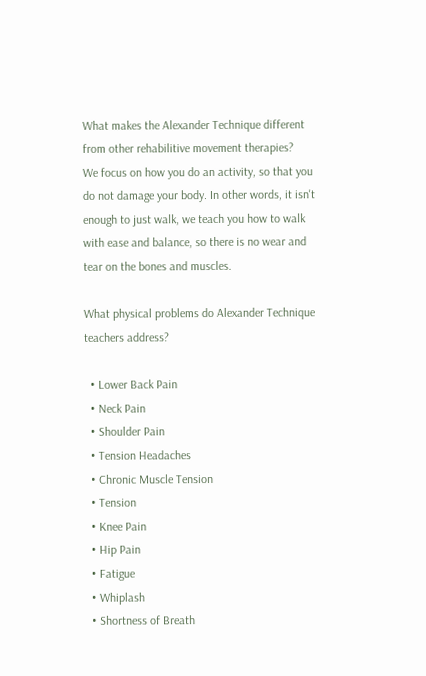What makes the Alexander Technique different from other rehabilitive movement therapies?
We focus on how you do an activity, so that you do not damage your body. In other words, it isn't enough to just walk, we teach you how to walk with ease and balance, so there is no wear and tear on the bones and muscles.

What physical problems do Alexander Technique teachers address?

  • Lower Back Pain
  • Neck Pain
  • Shoulder Pain
  • Tension Headaches
  • Chronic Muscle Tension
  • Tension
  • Knee Pain
  • Hip Pain
  • Fatigue
  • Whiplash
  • Shortness of Breath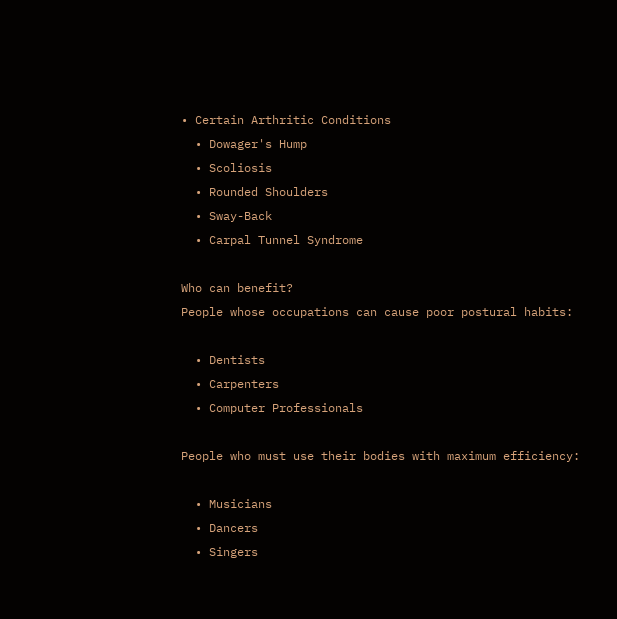• Certain Arthritic Conditions
  • Dowager's Hump
  • Scoliosis
  • Rounded Shoulders
  • Sway-Back
  • Carpal Tunnel Syndrome

Who can benefit?
People whose occupations can cause poor postural habits:

  • Dentists
  • Carpenters
  • Computer Professionals

People who must use their bodies with maximum efficiency:

  • Musicians
  • Dancers
  • Singers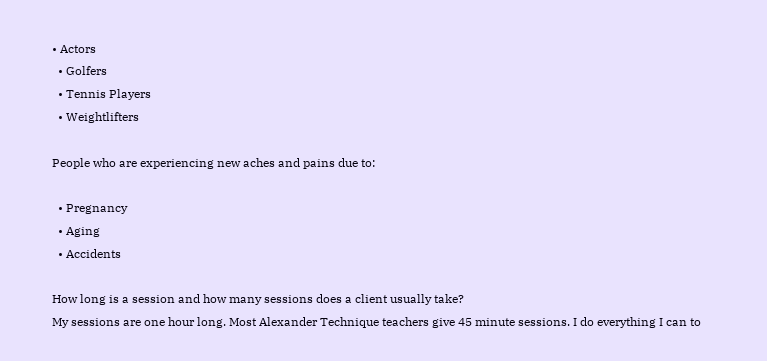• Actors
  • Golfers
  • Tennis Players
  • Weightlifters

People who are experiencing new aches and pains due to:

  • Pregnancy
  • Aging
  • Accidents

How long is a session and how many sessions does a client usually take?
My sessions are one hour long. Most Alexander Technique teachers give 45 minute sessions. I do everything I can to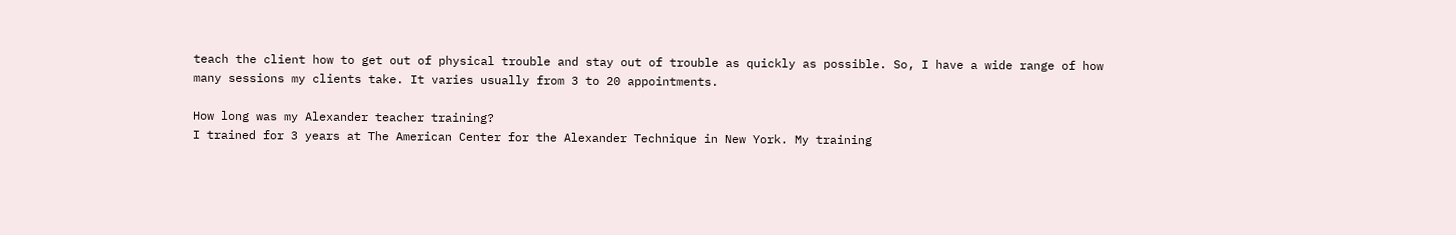teach the client how to get out of physical trouble and stay out of trouble as quickly as possible. So, I have a wide range of how many sessions my clients take. It varies usually from 3 to 20 appointments.

How long was my Alexander teacher training?
I trained for 3 years at The American Center for the Alexander Technique in New York. My training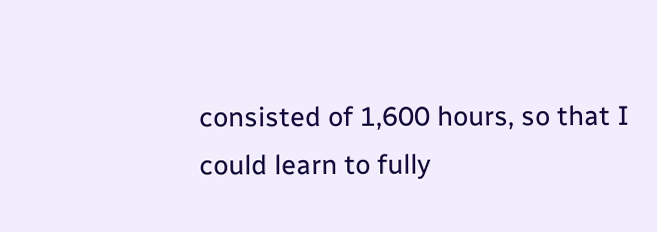consisted of 1,600 hours, so that I could learn to fully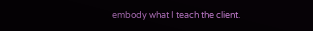embody what I teach the client.